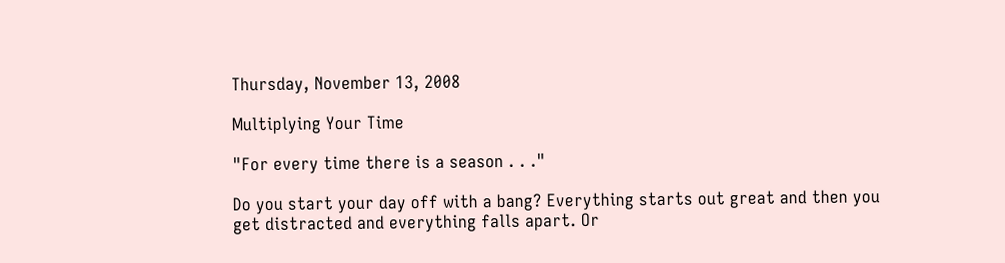Thursday, November 13, 2008

Multiplying Your Time

"For every time there is a season . . ."

Do you start your day off with a bang? Everything starts out great and then you get distracted and everything falls apart. Or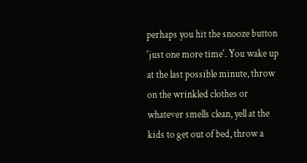perhaps you hit the snooze button 'just one more time'. You wake up at the last possible minute, throw on the wrinkled clothes or whatever smells clean, yell at the kids to get out of bed, throw a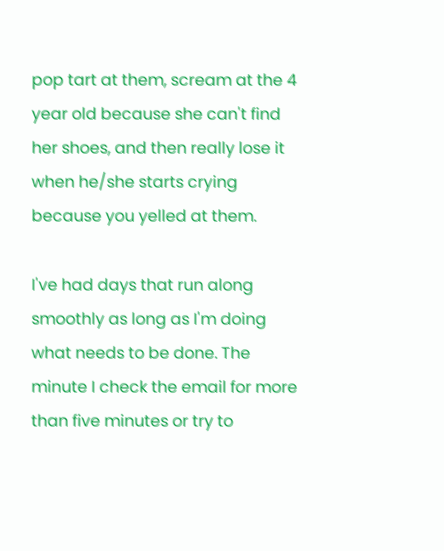pop tart at them, scream at the 4 year old because she can't find her shoes, and then really lose it when he/she starts crying because you yelled at them.

I've had days that run along smoothly as long as I'm doing what needs to be done. The minute I check the email for more than five minutes or try to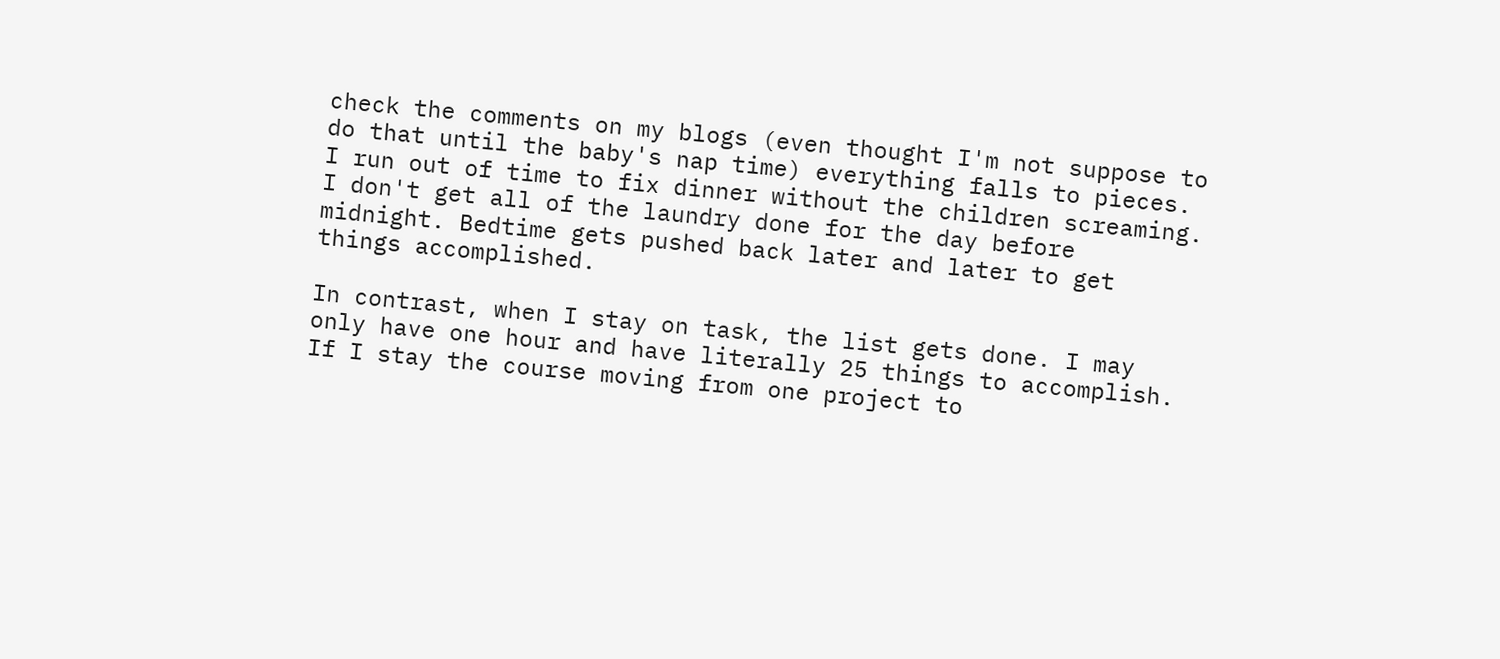check the comments on my blogs (even thought I'm not suppose to do that until the baby's nap time) everything falls to pieces. I run out of time to fix dinner without the children screaming. I don't get all of the laundry done for the day before midnight. Bedtime gets pushed back later and later to get things accomplished.

In contrast, when I stay on task, the list gets done. I may only have one hour and have literally 25 things to accomplish. If I stay the course moving from one project to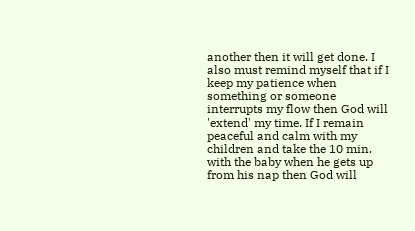another then it will get done. I also must remind myself that if I keep my patience when something or someone interrupts my flow then God will 'extend' my time. If I remain peaceful and calm with my children and take the 10 min. with the baby when he gets up from his nap then God will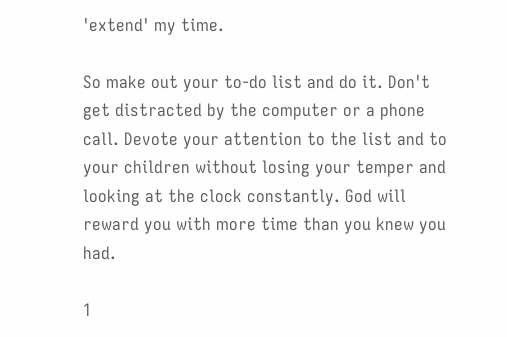'extend' my time.

So make out your to-do list and do it. Don't get distracted by the computer or a phone call. Devote your attention to the list and to your children without losing your temper and looking at the clock constantly. God will reward you with more time than you knew you had.

1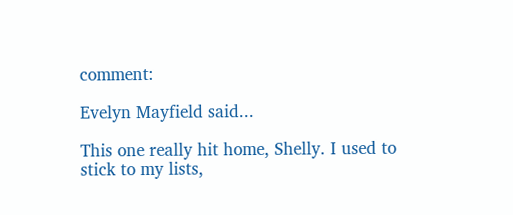comment:

Evelyn Mayfield said...

This one really hit home, Shelly. I used to stick to my lists,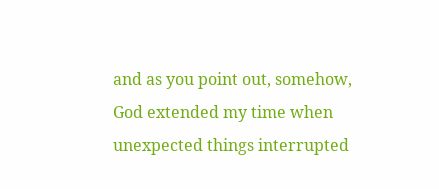and as you point out, somehow, God extended my time when unexpected things interrupted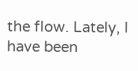the flow. Lately, I have been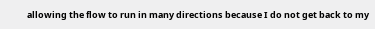allowing the flow to run in many directions because I do not get back to my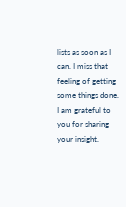lists as soon as I can. I miss that feeling of getting some things done. I am grateful to you for sharing your insight.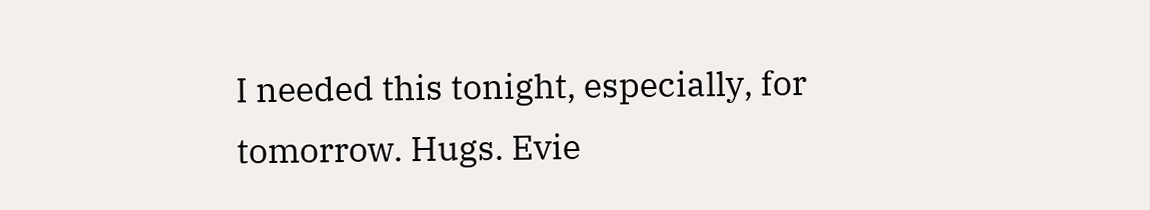I needed this tonight, especially, for tomorrow. Hugs. Evie